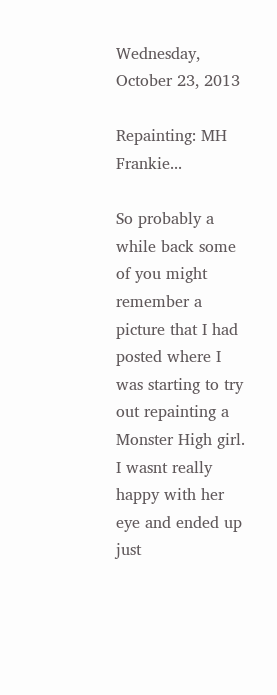Wednesday, October 23, 2013

Repainting: MH Frankie...

So probably a while back some of you might remember a picture that I had posted where I was starting to try out repainting a Monster High girl.
I wasnt really happy with her eye and ended up just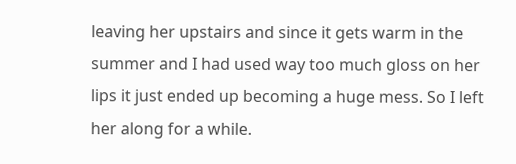leaving her upstairs and since it gets warm in the summer and I had used way too much gloss on her lips it just ended up becoming a huge mess. So I left her along for a while.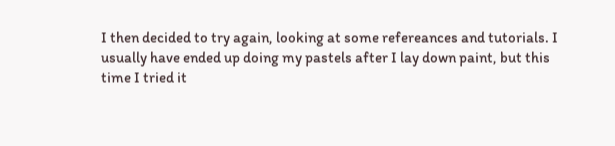I then decided to try again, looking at some refereances and tutorials. I usually have ended up doing my pastels after I lay down paint, but this time I tried it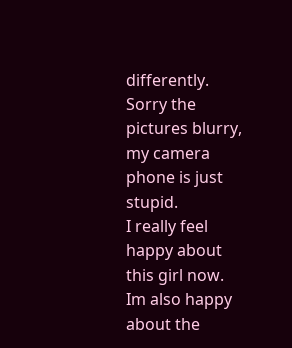differently. Sorry the pictures blurry, my camera phone is just stupid.
I really feel happy about this girl now. Im also happy about the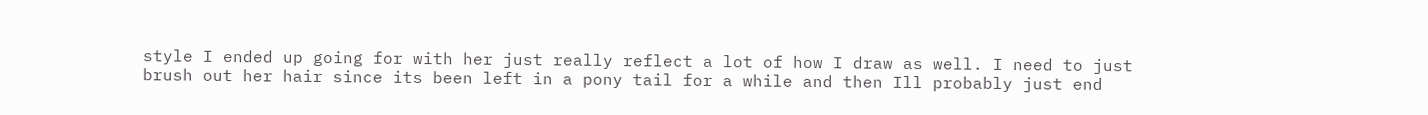style I ended up going for with her just really reflect a lot of how I draw as well. I need to just brush out her hair since its been left in a pony tail for a while and then Ill probably just end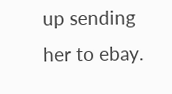up sending her to ebay.